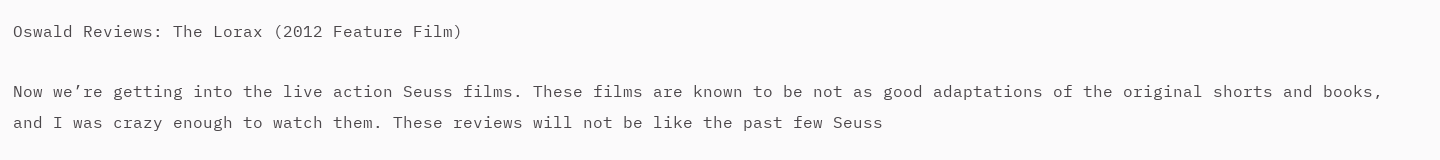Oswald Reviews: The Lorax (2012 Feature Film)

Now we’re getting into the live action Seuss films. These films are known to be not as good adaptations of the original shorts and books, and I was crazy enough to watch them. These reviews will not be like the past few Seuss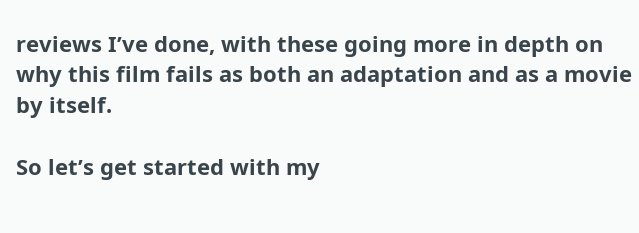reviews I’ve done, with these going more in depth on why this film fails as both an adaptation and as a movie by itself.

So let’s get started with my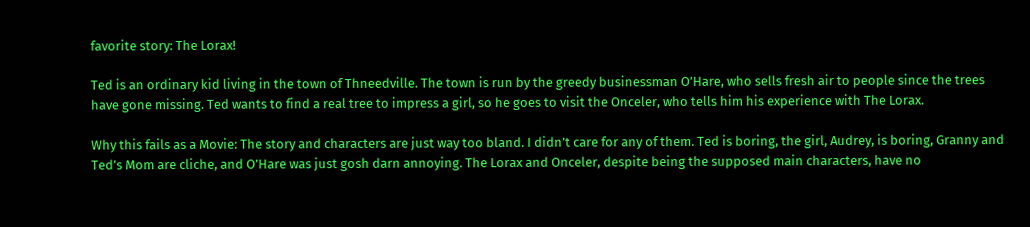favorite story: The Lorax!

Ted is an ordinary kid living in the town of Thneedville. The town is run by the greedy businessman O’Hare, who sells fresh air to people since the trees have gone missing. Ted wants to find a real tree to impress a girl, so he goes to visit the Onceler, who tells him his experience with The Lorax.

Why this fails as a Movie: The story and characters are just way too bland. I didn’t care for any of them. Ted is boring, the girl, Audrey, is boring, Granny and Ted’s Mom are cliche, and O’Hare was just gosh darn annoying. The Lorax and Onceler, despite being the supposed main characters, have no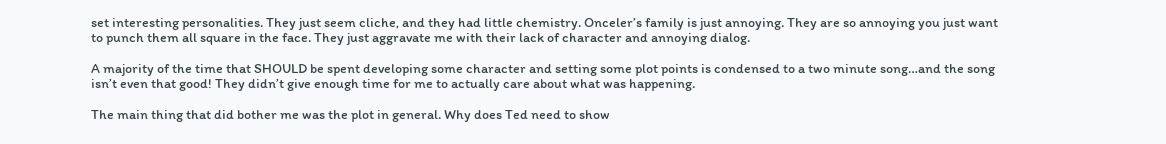set interesting personalities. They just seem cliche, and they had little chemistry. Onceler’s family is just annoying. They are so annoying you just want to punch them all square in the face. They just aggravate me with their lack of character and annoying dialog.

A majority of the time that SHOULD be spent developing some character and setting some plot points is condensed to a two minute song…and the song isn’t even that good! They didn’t give enough time for me to actually care about what was happening.

The main thing that did bother me was the plot in general. Why does Ted need to show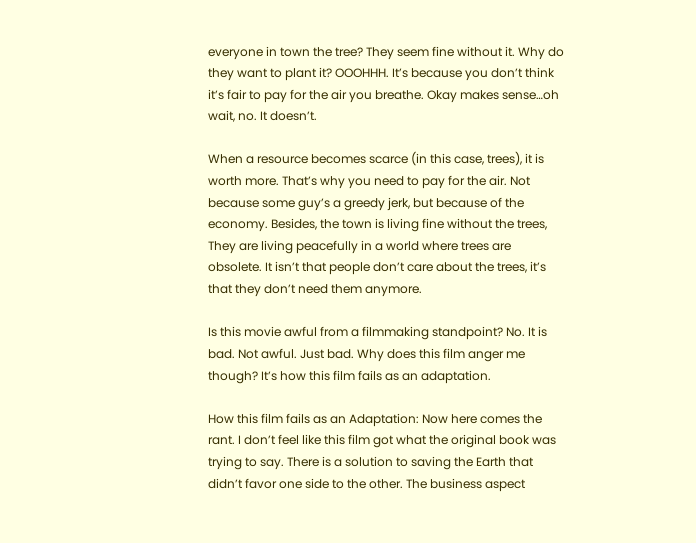everyone in town the tree? They seem fine without it. Why do they want to plant it? OOOHHH. It’s because you don’t think it’s fair to pay for the air you breathe. Okay makes sense…oh wait, no. It doesn’t.

When a resource becomes scarce (in this case, trees), it is worth more. That’s why you need to pay for the air. Not because some guy’s a greedy jerk, but because of the economy. Besides, the town is living fine without the trees, They are living peacefully in a world where trees are obsolete. It isn’t that people don’t care about the trees, it’s that they don’t need them anymore.

Is this movie awful from a filmmaking standpoint? No. It is bad. Not awful. Just bad. Why does this film anger me though? It’s how this film fails as an adaptation.

How this film fails as an Adaptation: Now here comes the rant. I don’t feel like this film got what the original book was trying to say. There is a solution to saving the Earth that didn’t favor one side to the other. The business aspect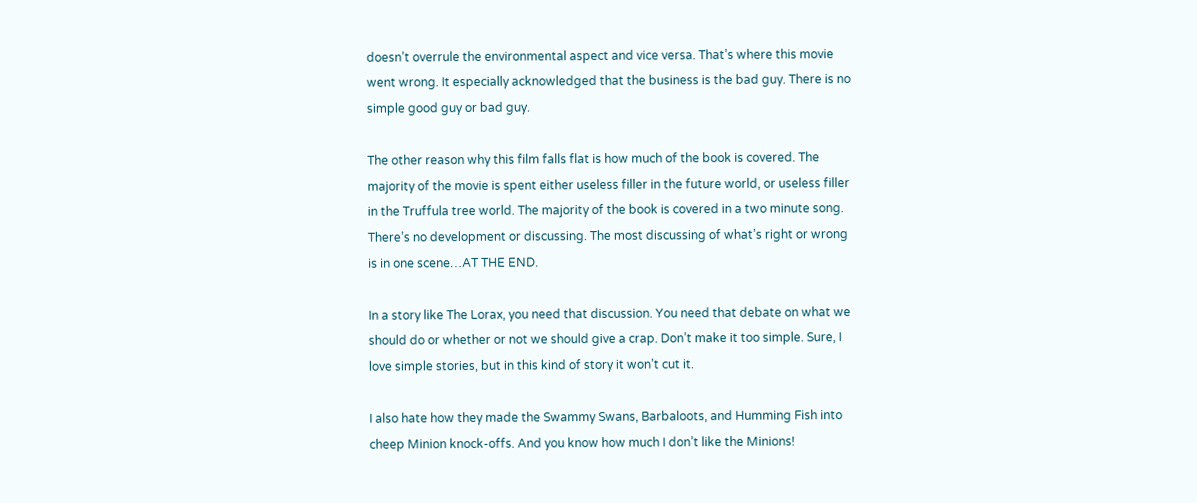doesn’t overrule the environmental aspect and vice versa. That’s where this movie went wrong. It especially acknowledged that the business is the bad guy. There is no simple good guy or bad guy.

The other reason why this film falls flat is how much of the book is covered. The majority of the movie is spent either useless filler in the future world, or useless filler in the Truffula tree world. The majority of the book is covered in a two minute song. There’s no development or discussing. The most discussing of what’s right or wrong is in one scene…AT THE END.

In a story like The Lorax, you need that discussion. You need that debate on what we should do or whether or not we should give a crap. Don’t make it too simple. Sure, I love simple stories, but in this kind of story it won’t cut it.

I also hate how they made the Swammy Swans, Barbaloots, and Humming Fish into cheep Minion knock-offs. And you know how much I don’t like the Minions!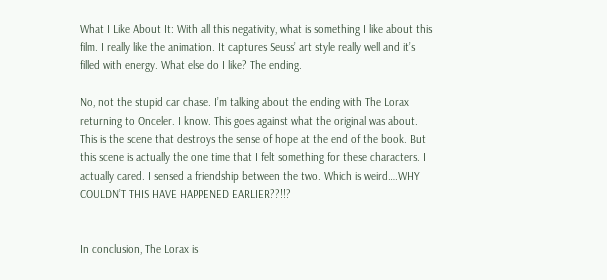What I Like About It: With all this negativity, what is something I like about this film. I really like the animation. It captures Seuss’ art style really well and it’s filled with energy. What else do I like? The ending.

No, not the stupid car chase. I’m talking about the ending with The Lorax returning to Onceler. I know. This goes against what the original was about. This is the scene that destroys the sense of hope at the end of the book. But this scene is actually the one time that I felt something for these characters. I actually cared. I sensed a friendship between the two. Which is weird….WHY COULDN’T THIS HAVE HAPPENED EARLIER??!!?


In conclusion, The Lorax is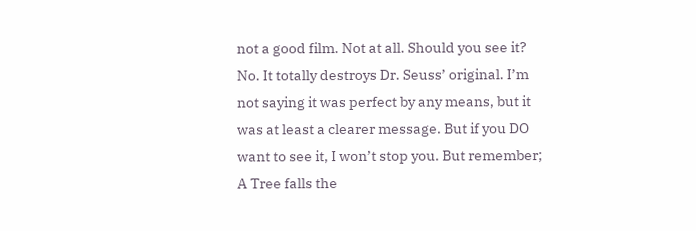not a good film. Not at all. Should you see it? No. It totally destroys Dr. Seuss’ original. I’m not saying it was perfect by any means, but it was at least a clearer message. But if you DO want to see it, I won’t stop you. But remember; A Tree falls the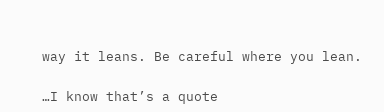way it leans. Be careful where you lean.

…I know that’s a quote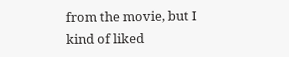from the movie, but I kind of liked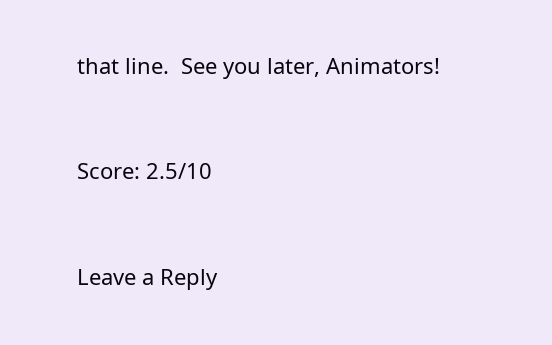that line.  See you later, Animators!


Score: 2.5/10


Leave a Reply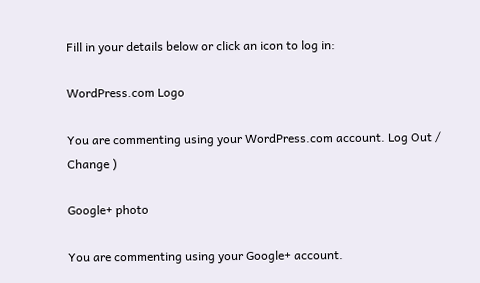Fill in your details below or click an icon to log in:

WordPress.com Logo

You are commenting using your WordPress.com account. Log Out /  Change )

Google+ photo

You are commenting using your Google+ account.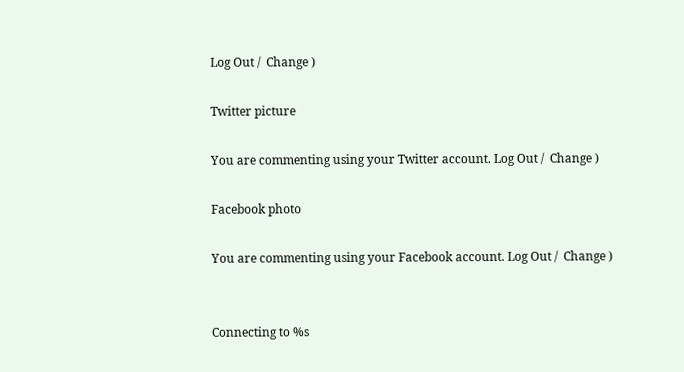Log Out /  Change )

Twitter picture

You are commenting using your Twitter account. Log Out /  Change )

Facebook photo

You are commenting using your Facebook account. Log Out /  Change )


Connecting to %s